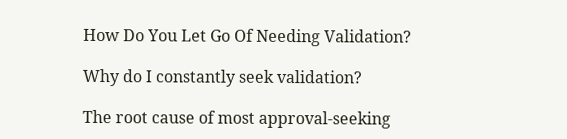How Do You Let Go Of Needing Validation?

Why do I constantly seek validation?

The root cause of most approval-seeking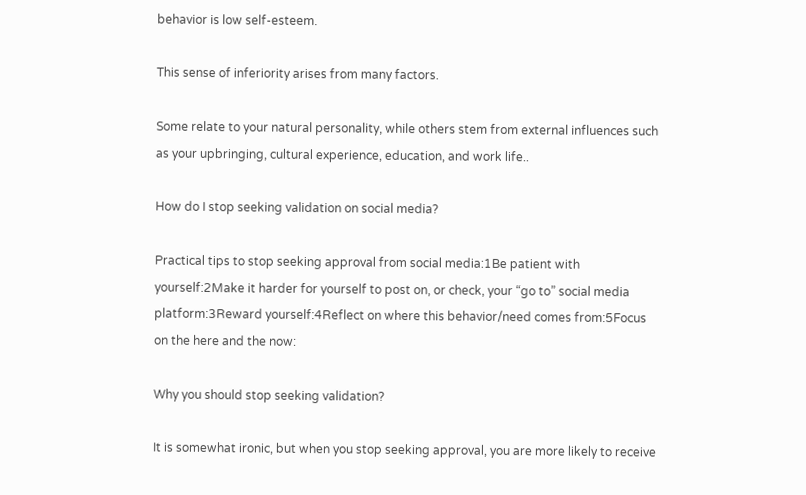behavior is low self-esteem.

This sense of inferiority arises from many factors.

Some relate to your natural personality, while others stem from external influences such as your upbringing, cultural experience, education, and work life..

How do I stop seeking validation on social media?

Practical tips to stop seeking approval from social media:1Be patient with yourself:2Make it harder for yourself to post on, or check, your “go to” social media platform:3Reward yourself:4Reflect on where this behavior/need comes from:5Focus on the here and the now:

Why you should stop seeking validation?

It is somewhat ironic, but when you stop seeking approval, you are more likely to receive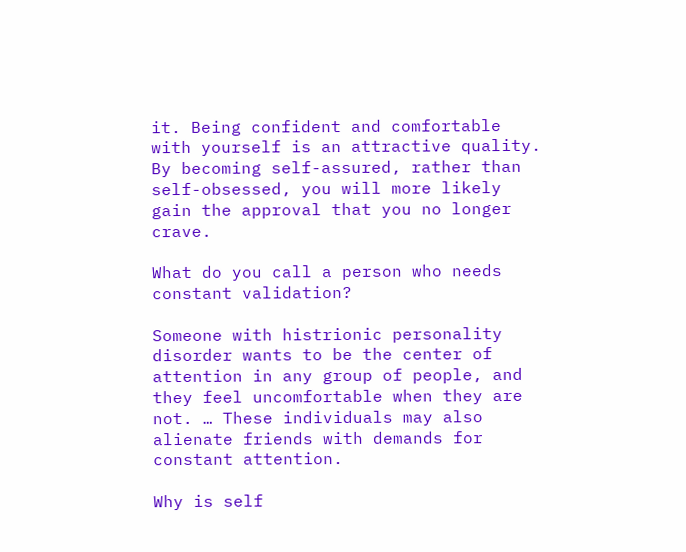it. Being confident and comfortable with yourself is an attractive quality. By becoming self-assured, rather than self-obsessed, you will more likely gain the approval that you no longer crave.

What do you call a person who needs constant validation?

Someone with histrionic personality disorder wants to be the center of attention in any group of people, and they feel uncomfortable when they are not. … These individuals may also alienate friends with demands for constant attention.

Why is self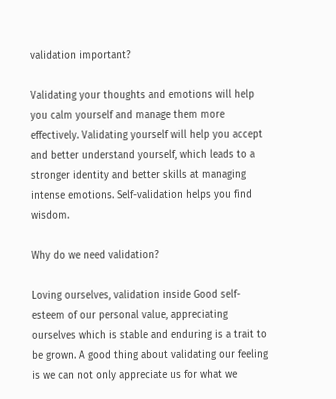validation important?

Validating your thoughts and emotions will help you calm yourself and manage them more effectively. Validating yourself will help you accept and better understand yourself, which leads to a stronger identity and better skills at managing intense emotions. Self-validation helps you find wisdom.

Why do we need validation?

Loving ourselves, validation inside Good self-esteem of our personal value, appreciating ourselves which is stable and enduring is a trait to be grown. A good thing about validating our feeling is we can not only appreciate us for what we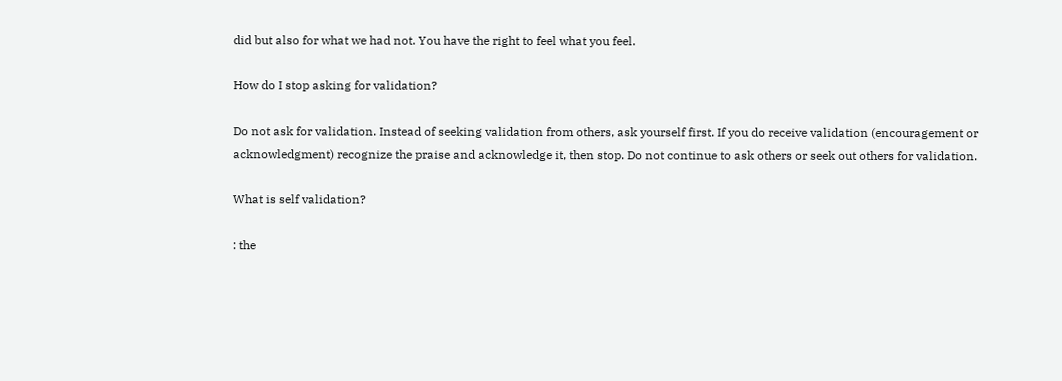did but also for what we had not. You have the right to feel what you feel.

How do I stop asking for validation?

Do not ask for validation. Instead of seeking validation from others, ask yourself first. If you do receive validation (encouragement or acknowledgment) recognize the praise and acknowledge it, then stop. Do not continue to ask others or seek out others for validation.

What is self validation?

: the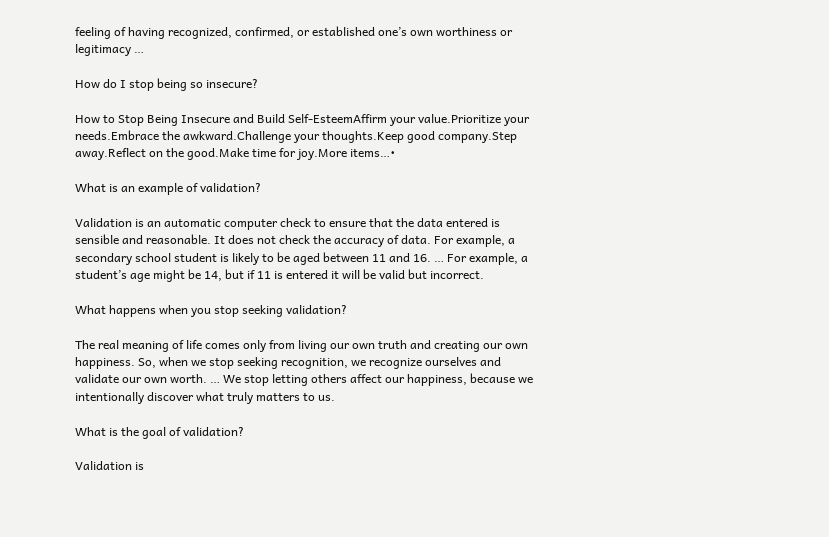feeling of having recognized, confirmed, or established one’s own worthiness or legitimacy …

How do I stop being so insecure?

How to Stop Being Insecure and Build Self-EsteemAffirm your value.Prioritize your needs.Embrace the awkward.Challenge your thoughts.Keep good company.Step away.Reflect on the good.Make time for joy.More items…•

What is an example of validation?

Validation is an automatic computer check to ensure that the data entered is sensible and reasonable. It does not check the accuracy of data. For example, a secondary school student is likely to be aged between 11 and 16. … For example, a student’s age might be 14, but if 11 is entered it will be valid but incorrect.

What happens when you stop seeking validation?

The real meaning of life comes only from living our own truth and creating our own happiness. So, when we stop seeking recognition, we recognize ourselves and validate our own worth. … We stop letting others affect our happiness, because we intentionally discover what truly matters to us.

What is the goal of validation?

Validation is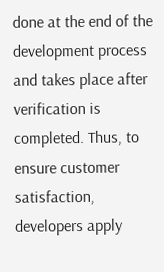done at the end of the development process and takes place after verification is completed. Thus, to ensure customer satisfaction, developers apply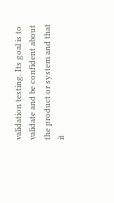validation testing. Its goal is to validate and be confident about the product or system and that it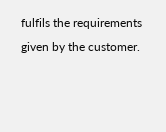fulfils the requirements given by the customer.